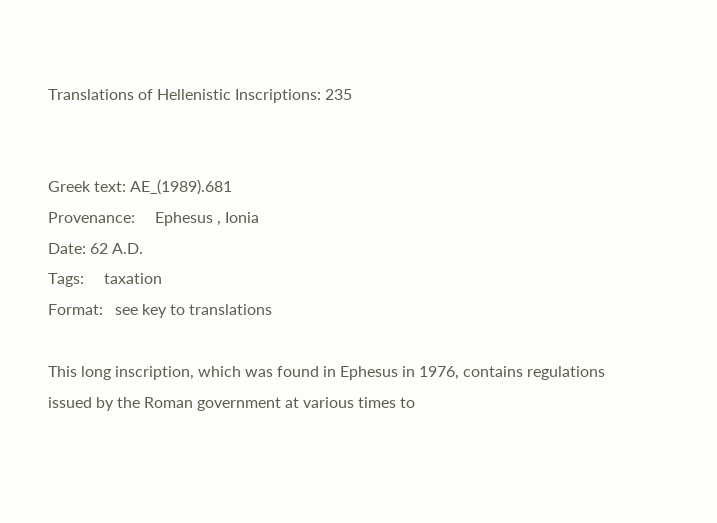Translations of Hellenistic Inscriptions: 235


Greek text: AE_(1989).681
Provenance:     Ephesus , Ionia
Date: 62 A.D.
Tags:     taxation
Format:   see key to translations

This long inscription, which was found in Ephesus in 1976, contains regulations issued by the Roman government at various times to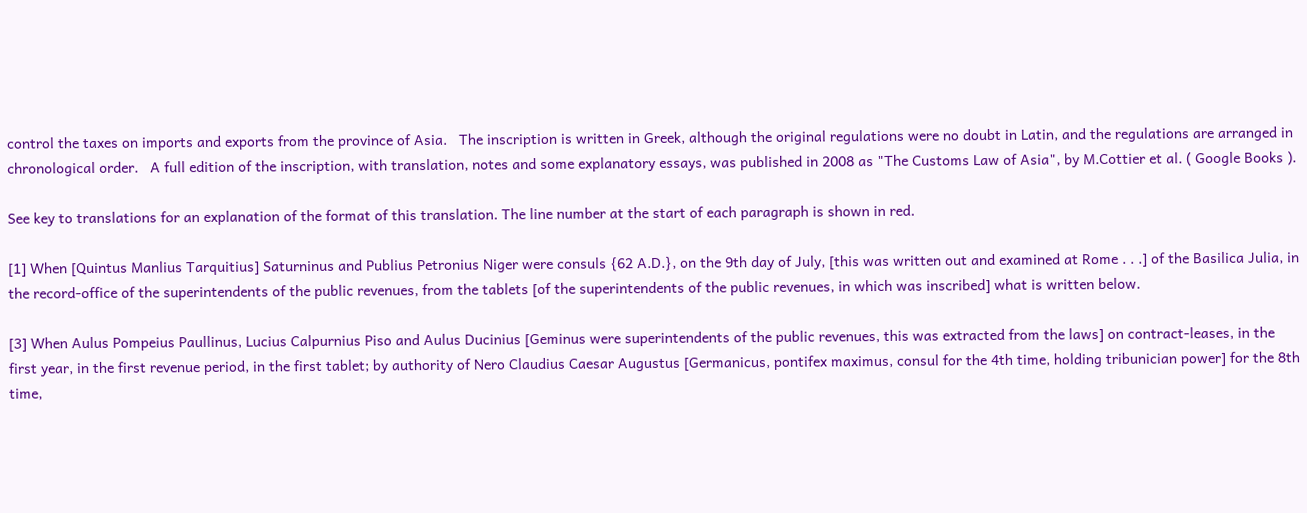control the taxes on imports and exports from the province of Asia.   The inscription is written in Greek, although the original regulations were no doubt in Latin, and the regulations are arranged in chronological order.   A full edition of the inscription, with translation, notes and some explanatory essays, was published in 2008 as "The Customs Law of Asia", by M.Cottier et al. ( Google Books ).

See key to translations for an explanation of the format of this translation. The line number at the start of each paragraph is shown in red.

[1] When [Quintus Manlius Tarquitius] Saturninus and Publius Petronius Niger were consuls {62 A.D.}, on the 9th day of July, [this was written out and examined at Rome . . .] of the Basilica Julia, in the record-office of the superintendents of the public revenues, from the tablets [of the superintendents of the public revenues, in which was inscribed] what is written below.

[3] When Aulus Pompeius Paullinus, Lucius Calpurnius Piso and Aulus Ducinius [Geminus were superintendents of the public revenues, this was extracted from the laws] on contract-leases, in the first year, in the first revenue period, in the first tablet; by authority of Nero Claudius Caesar Augustus [Germanicus, pontifex maximus, consul for the 4th time, holding tribunician power] for the 8th time,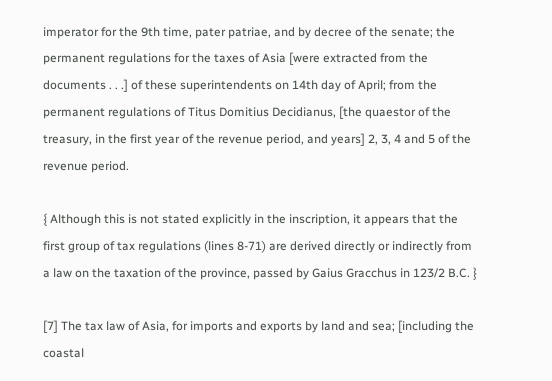imperator for the 9th time, pater patriae, and by decree of the senate; the permanent regulations for the taxes of Asia [were extracted from the documents . . .] of these superintendents on 14th day of April; from the permanent regulations of Titus Domitius Decidianus, [the quaestor of the treasury, in the first year of the revenue period, and years] 2, 3, 4 and 5 of the revenue period.

{ Although this is not stated explicitly in the inscription, it appears that the first group of tax regulations (lines 8-71) are derived directly or indirectly from a law on the taxation of the province, passed by Gaius Gracchus in 123/2 B.C. }

[7] The tax law of Asia, for imports and exports by land and sea; [including the coastal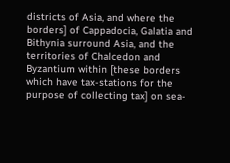districts of Asia, and where the borders] of Cappadocia, Galatia and Bithynia surround Asia, and the territories of Chalcedon and Byzantium within [these borders which have tax-stations for the purpose of collecting tax] on sea-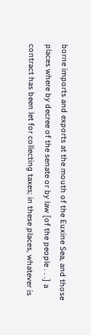borne imports and exports at the mouth of the Euxine Sea, and those places where by decree of the senate or by law [of the people . . .] a contract has been let for collecting taxes; in these places, whatever is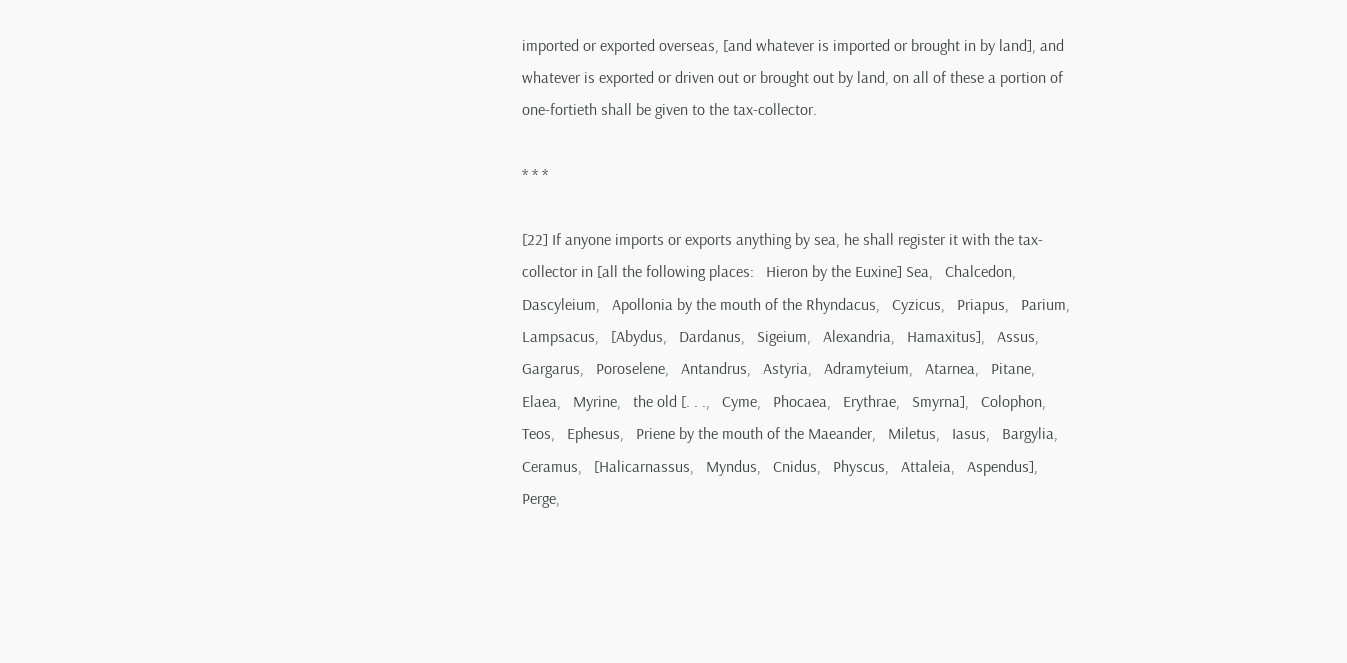imported or exported overseas, [and whatever is imported or brought in by land], and whatever is exported or driven out or brought out by land, on all of these a portion of one-fortieth shall be given to the tax-collector.

* * *

[22] If anyone imports or exports anything by sea, he shall register it with the tax-collector in [all the following places:   Hieron by the Euxine] Sea,   Chalcedon,   Dascyleium,   Apollonia by the mouth of the Rhyndacus,   Cyzicus,   Priapus,   Parium,   Lampsacus,   [Abydus,   Dardanus,   Sigeium,   Alexandria,   Hamaxitus],   Assus,   Gargarus,   Poroselene,   Antandrus,   Astyria,   Adramyteium,   Atarnea,   Pitane,   Elaea,   Myrine,   the old [. . .,   Cyme,   Phocaea,   Erythrae,   Smyrna],   Colophon,   Teos,   Ephesus,   Priene by the mouth of the Maeander,   Miletus,   Iasus,   Bargylia,   Ceramus,   [Halicarnassus,   Myndus,   Cnidus,   Physcus,   Attaleia,   Aspendus],   Perge,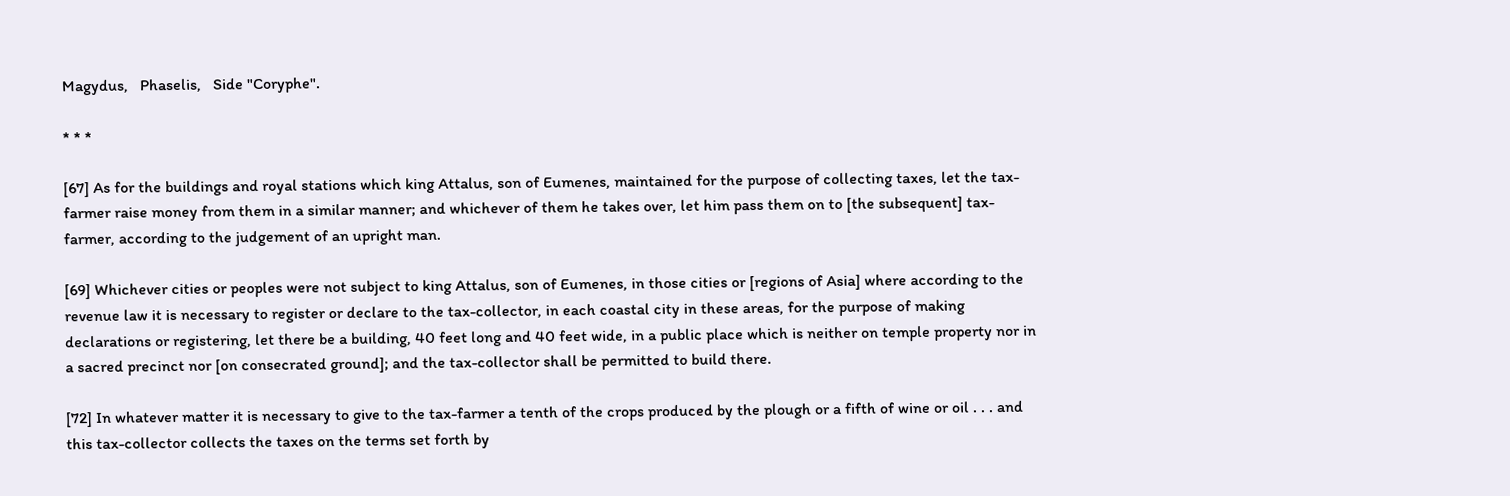Magydus,   Phaselis,   Side "Coryphe".

* * *

[67] As for the buildings and royal stations which king Attalus, son of Eumenes, maintained for the purpose of collecting taxes, let the tax-farmer raise money from them in a similar manner; and whichever of them he takes over, let him pass them on to [the subsequent] tax-farmer, according to the judgement of an upright man.

[69] Whichever cities or peoples were not subject to king Attalus, son of Eumenes, in those cities or [regions of Asia] where according to the revenue law it is necessary to register or declare to the tax-collector, in each coastal city in these areas, for the purpose of making declarations or registering, let there be a building, 40 feet long and 40 feet wide, in a public place which is neither on temple property nor in a sacred precinct nor [on consecrated ground]; and the tax-collector shall be permitted to build there.

[72] In whatever matter it is necessary to give to the tax-farmer a tenth of the crops produced by the plough or a fifth of wine or oil . . . and this tax-collector collects the taxes on the terms set forth by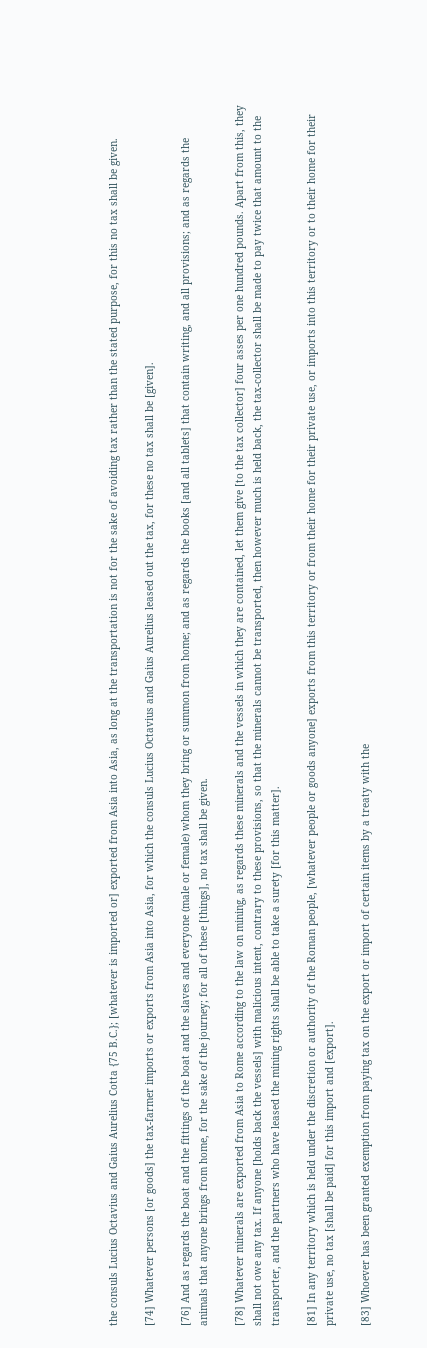the consuls Lucius Octavius and Gaius Aurelius Cotta {75 B.C.}; [whatever is imported or] exported from Asia into Asia, as long at the transportation is not for the sake of avoiding tax rather than the stated purpose, for this no tax shall be given.

[74] Whatever persons [or goods] the tax-farmer imports or exports from Asia into Asia, for which the consuls Lucius Octavius and Gaius Aurelius leased out the tax, for these no tax shall be [given].

[76] And as regards the boat and the fittings of the boat and the slaves and everyone (male or female) whom they bring or summon from home; and as regards the books [and all tablets] that contain writing, and all provisions; and as regards the animals that anyone brings from home, for the sake of the journey; for all of these [things], no tax shall be given.

[78] Whatever minerals are exported from Asia to Rome according to the law on mining, as regards these minerals and the vessels in which they are contained, let them give [to the tax collector] four asses per one hundred pounds. Apart from this, they shall not owe any tax. If anyone [holds back the vessels] with malicious intent, contrary to these provisions, so that the minerals cannot be transported, then however much is held back, the tax-collector shall be made to pay twice that amount to the transporter, and the partners who have leased the mining rights shall be able to take a surety [for this matter].

[81] In any territory which is held under the discretion or authority of the Roman people, [whatever people or goods anyone] exports from this territory or from their home for their private use, or imports into this territory or to their home for their private use, no tax [shall be paid] for this import and [export].

[83] Whoever has been granted exemption from paying tax on the export or import of certain items by a treaty with the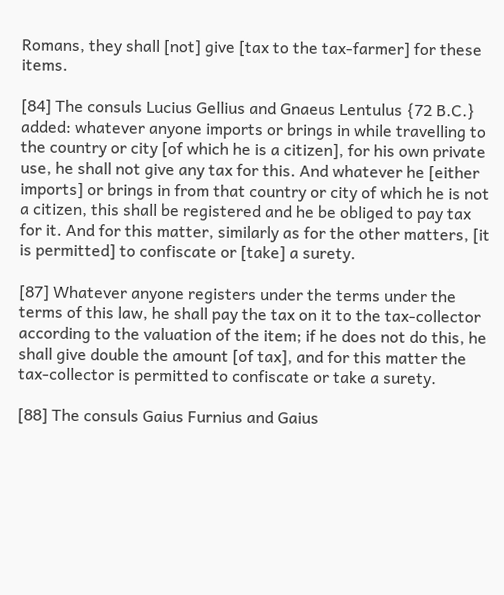Romans, they shall [not] give [tax to the tax-farmer] for these items.

[84] The consuls Lucius Gellius and Gnaeus Lentulus {72 B.C.} added: whatever anyone imports or brings in while travelling to the country or city [of which he is a citizen], for his own private use, he shall not give any tax for this. And whatever he [either imports] or brings in from that country or city of which he is not a citizen, this shall be registered and he be obliged to pay tax for it. And for this matter, similarly as for the other matters, [it is permitted] to confiscate or [take] a surety.

[87] Whatever anyone registers under the terms under the terms of this law, he shall pay the tax on it to the tax-collector according to the valuation of the item; if he does not do this, he shall give double the amount [of tax], and for this matter the tax-collector is permitted to confiscate or take a surety.

[88] The consuls Gaius Furnius and Gaius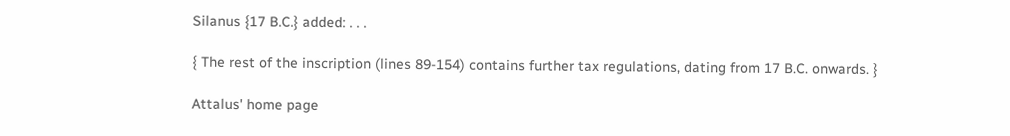Silanus {17 B.C.} added: . . .

{ The rest of the inscription (lines 89-154) contains further tax regulations, dating from 17 B.C. onwards. }

Attalus' home page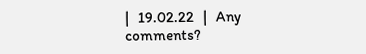|   19.02.22   |   Any comments?